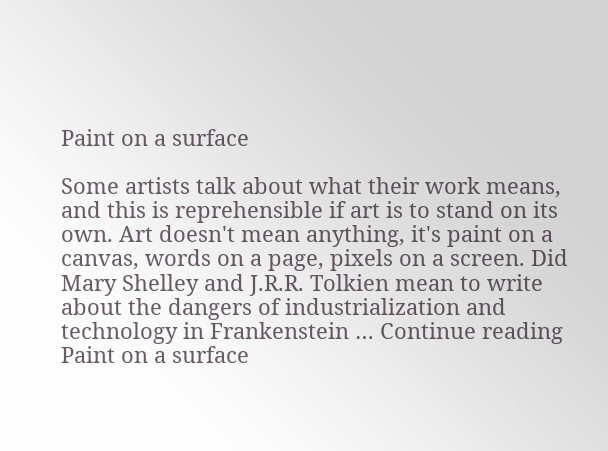Paint on a surface

Some artists talk about what their work means, and this is reprehensible if art is to stand on its own. Art doesn't mean anything, it's paint on a canvas, words on a page, pixels on a screen. Did Mary Shelley and J.R.R. Tolkien mean to write about the dangers of industrialization and technology in Frankenstein … Continue reading Paint on a surface